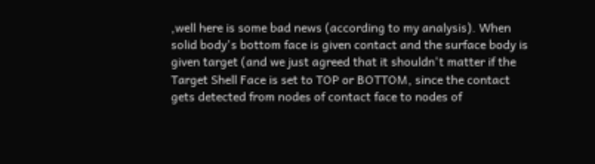,well here is some bad news (according to my analysis). When solid body's bottom face is given contact and the surface body is given target (and we just agreed that it shouldn't matter if the Target Shell Face is set to TOP or BOTTOM, since the contact gets detected from nodes of contact face to nodes of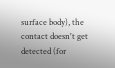surface body), the contact doesn't get detected (for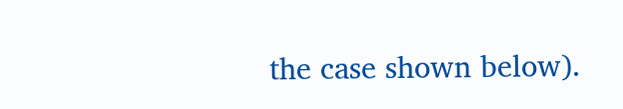the case shown below).